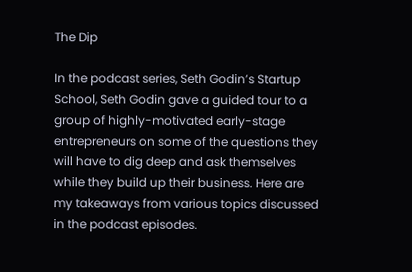The Dip

In the podcast series, Seth Godin’s Startup School, Seth Godin gave a guided tour to a group of highly-motivated early-stage entrepreneurs on some of the questions they will have to dig deep and ask themselves while they build up their business. Here are my takeaways from various topics discussed in the podcast episodes.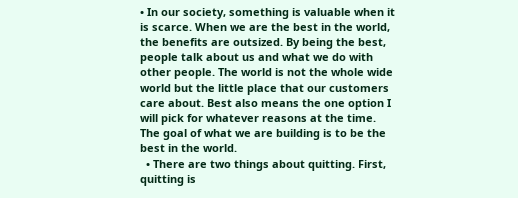• In our society, something is valuable when it is scarce. When we are the best in the world, the benefits are outsized. By being the best, people talk about us and what we do with other people. The world is not the whole wide world but the little place that our customers care about. Best also means the one option I will pick for whatever reasons at the time. The goal of what we are building is to be the best in the world.
  • There are two things about quitting. First, quitting is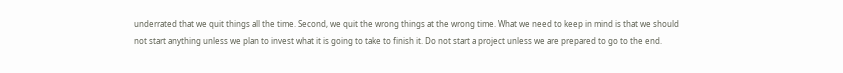underrated that we quit things all the time. Second, we quit the wrong things at the wrong time. What we need to keep in mind is that we should not start anything unless we plan to invest what it is going to take to finish it. Do not start a project unless we are prepared to go to the end.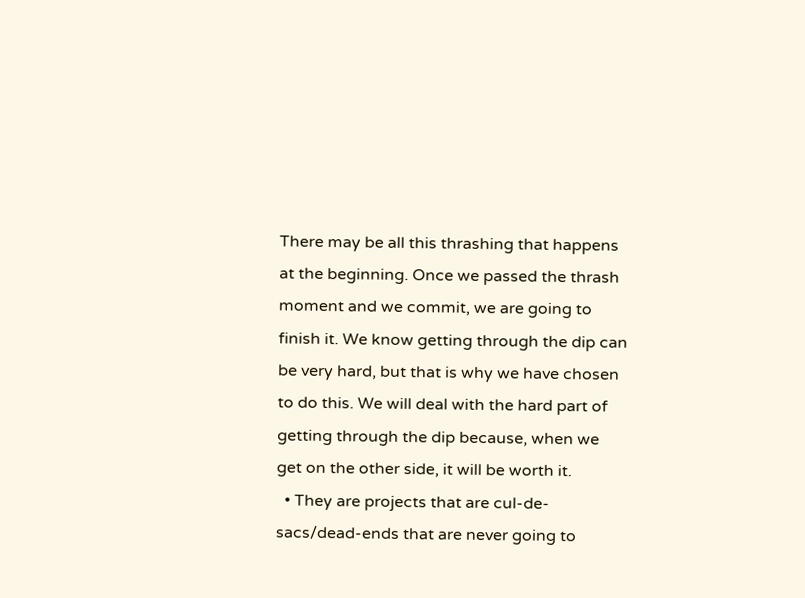There may be all this thrashing that happens at the beginning. Once we passed the thrash moment and we commit, we are going to finish it. We know getting through the dip can be very hard, but that is why we have chosen to do this. We will deal with the hard part of getting through the dip because, when we get on the other side, it will be worth it.
  • They are projects that are cul-de-sacs/dead-ends that are never going to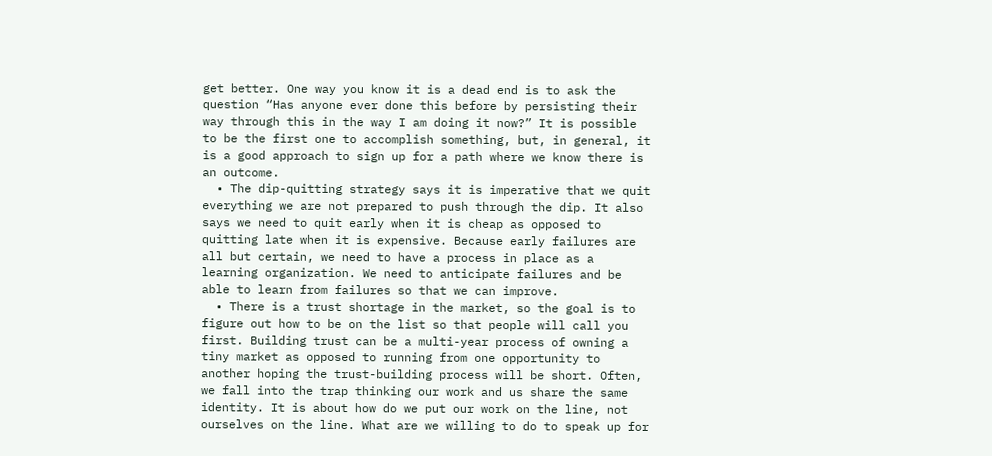get better. One way you know it is a dead end is to ask the question “Has anyone ever done this before by persisting their way through this in the way I am doing it now?” It is possible to be the first one to accomplish something, but, in general, it is a good approach to sign up for a path where we know there is an outcome.
  • The dip-quitting strategy says it is imperative that we quit everything we are not prepared to push through the dip. It also says we need to quit early when it is cheap as opposed to quitting late when it is expensive. Because early failures are all but certain, we need to have a process in place as a learning organization. We need to anticipate failures and be able to learn from failures so that we can improve.
  • There is a trust shortage in the market, so the goal is to figure out how to be on the list so that people will call you first. Building trust can be a multi-year process of owning a tiny market as opposed to running from one opportunity to another hoping the trust-building process will be short. Often, we fall into the trap thinking our work and us share the same identity. It is about how do we put our work on the line, not ourselves on the line. What are we willing to do to speak up for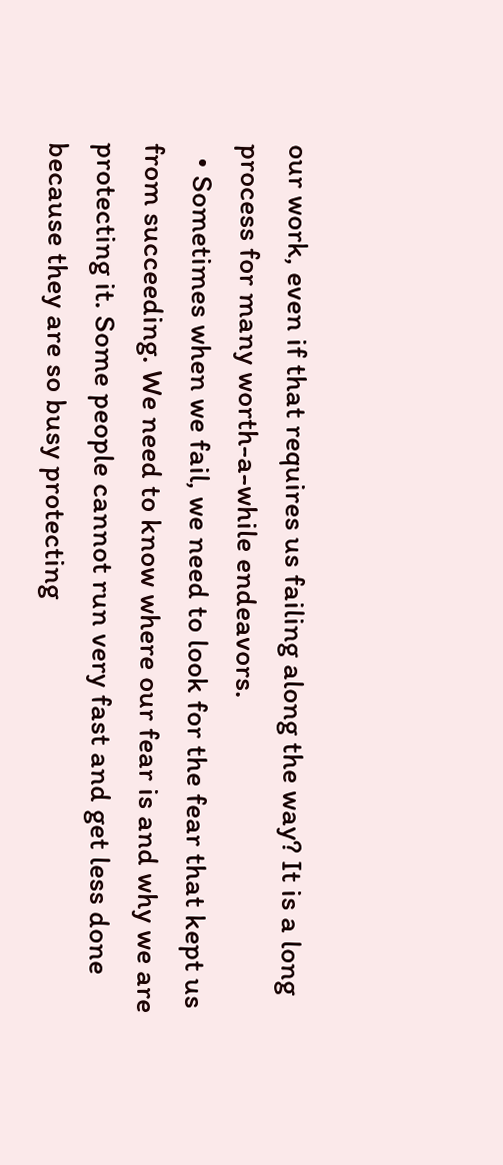our work, even if that requires us failing along the way? It is a long process for many worth-a-while endeavors.
  • Sometimes when we fail, we need to look for the fear that kept us from succeeding. We need to know where our fear is and why we are protecting it. Some people cannot run very fast and get less done because they are so busy protecting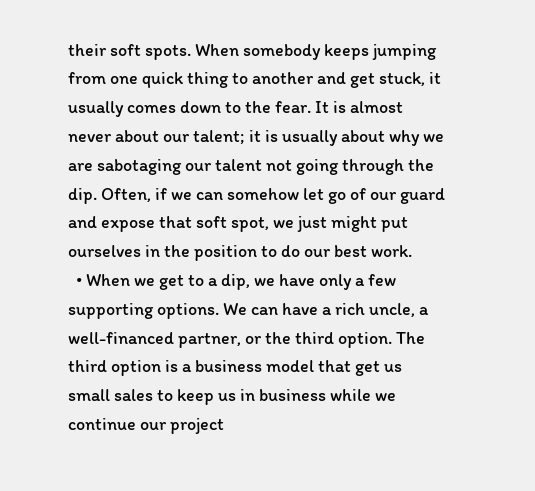their soft spots. When somebody keeps jumping from one quick thing to another and get stuck, it usually comes down to the fear. It is almost never about our talent; it is usually about why we are sabotaging our talent not going through the dip. Often, if we can somehow let go of our guard and expose that soft spot, we just might put ourselves in the position to do our best work.
  • When we get to a dip, we have only a few supporting options. We can have a rich uncle, a well-financed partner, or the third option. The third option is a business model that get us small sales to keep us in business while we continue our project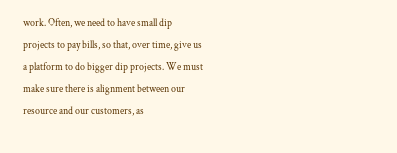work. Often, we need to have small dip projects to pay bills, so that, over time, give us a platform to do bigger dip projects. We must make sure there is alignment between our resource and our customers, as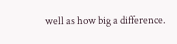well as how big a difference.